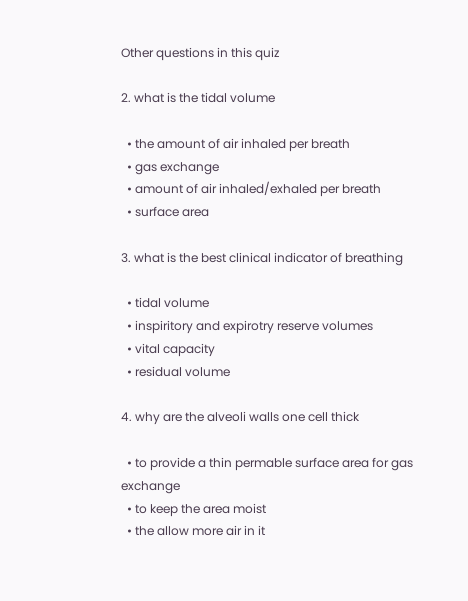Other questions in this quiz

2. what is the tidal volume

  • the amount of air inhaled per breath
  • gas exchange
  • amount of air inhaled/exhaled per breath
  • surface area

3. what is the best clinical indicator of breathing

  • tidal volume
  • inspiritory and expirotry reserve volumes
  • vital capacity
  • residual volume

4. why are the alveoli walls one cell thick

  • to provide a thin permable surface area for gas exchange
  • to keep the area moist
  • the allow more air in it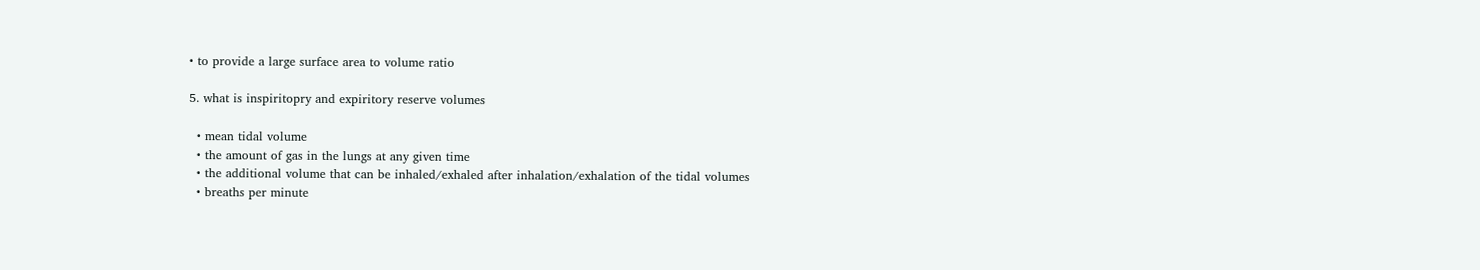• to provide a large surface area to volume ratio

5. what is inspiritopry and expiritory reserve volumes

  • mean tidal volume
  • the amount of gas in the lungs at any given time
  • the additional volume that can be inhaled/exhaled after inhalation/exhalation of the tidal volumes
  • breaths per minute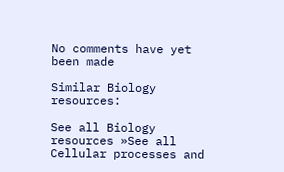No comments have yet been made

Similar Biology resources:

See all Biology resources »See all Cellular processes and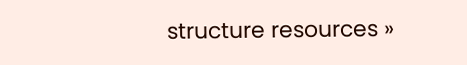structure resources »